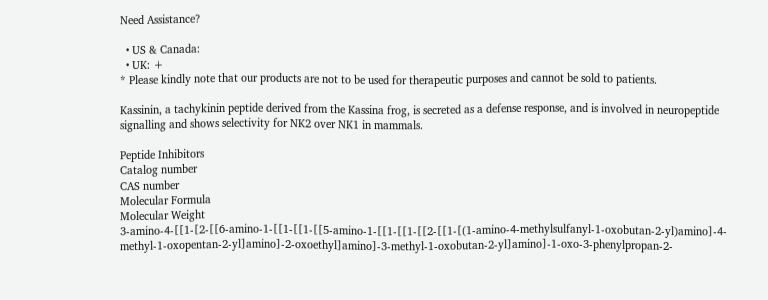Need Assistance?

  • US & Canada:
  • UK: +
* Please kindly note that our products are not to be used for therapeutic purposes and cannot be sold to patients.

Kassinin, a tachykinin peptide derived from the Kassina frog, is secreted as a defense response, and is involved in neuropeptide signalling and shows selectivity for NK2 over NK1 in mammals.

Peptide Inhibitors
Catalog number
CAS number
Molecular Formula
Molecular Weight
3-amino-4-[[1-[2-[[6-amino-1-[[1-[[1-[[5-amino-1-[[1-[[1-[[2-[[1-[(1-amino-4-methylsulfanyl-1-oxobutan-2-yl)amino]-4-methyl-1-oxopentan-2-yl]amino]-2-oxoethyl]amino]-3-methyl-1-oxobutan-2-yl]amino]-1-oxo-3-phenylpropan-2-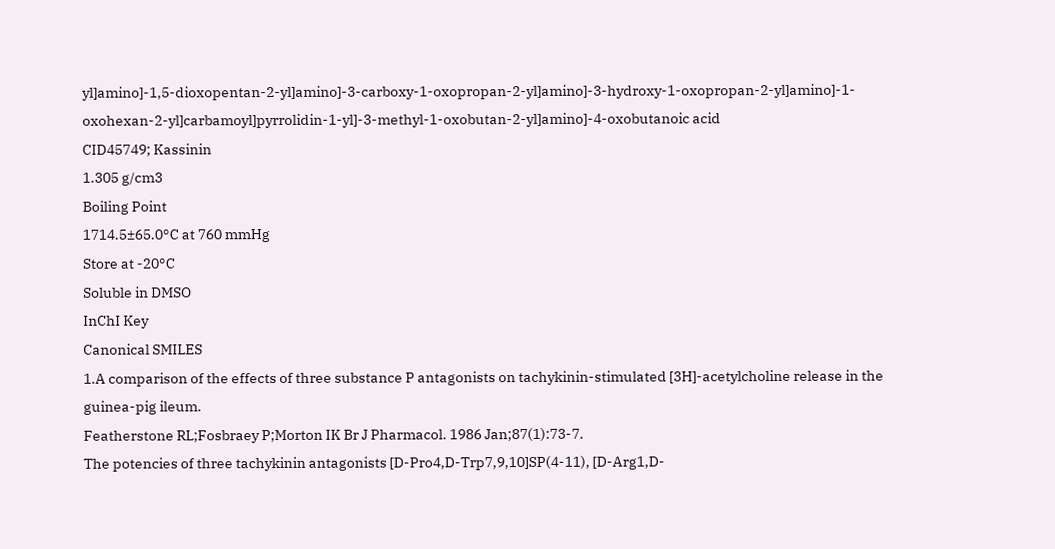yl]amino]-1,5-dioxopentan-2-yl]amino]-3-carboxy-1-oxopropan-2-yl]amino]-3-hydroxy-1-oxopropan-2-yl]amino]-1-oxohexan-2-yl]carbamoyl]pyrrolidin-1-yl]-3-methyl-1-oxobutan-2-yl]amino]-4-oxobutanoic acid
CID45749; Kassinin
1.305 g/cm3
Boiling Point
1714.5±65.0°C at 760 mmHg
Store at -20°C
Soluble in DMSO
InChI Key
Canonical SMILES
1.A comparison of the effects of three substance P antagonists on tachykinin-stimulated [3H]-acetylcholine release in the guinea-pig ileum.
Featherstone RL;Fosbraey P;Morton IK Br J Pharmacol. 1986 Jan;87(1):73-7.
The potencies of three tachykinin antagonists [D-Pro4,D-Trp7,9,10]SP(4-11), [D-Arg1,D-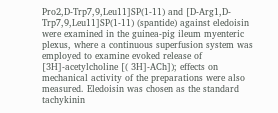Pro2,D-Trp7,9,Leu11]SP(1-11) and [D-Arg1,D-Trp7,9,Leu11]SP(1-11) (spantide) against eledoisin were examined in the guinea-pig ileum myenteric plexus, where a continuous superfusion system was employed to examine evoked release of [3H]-acetylcholine [( 3H]-ACh]); effects on mechanical activity of the preparations were also measured. Eledoisin was chosen as the standard tachykinin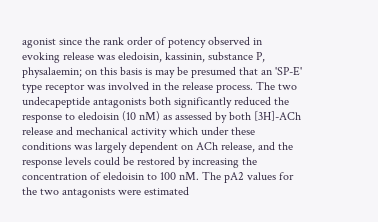agonist since the rank order of potency observed in evoking release was eledoisin, kassinin, substance P, physalaemin; on this basis is may be presumed that an 'SP-E' type receptor was involved in the release process. The two undecapeptide antagonists both significantly reduced the response to eledoisin (10 nM) as assessed by both [3H]-ACh release and mechanical activity which under these conditions was largely dependent on ACh release, and the response levels could be restored by increasing the concentration of eledoisin to 100 nM. The pA2 values for the two antagonists were estimated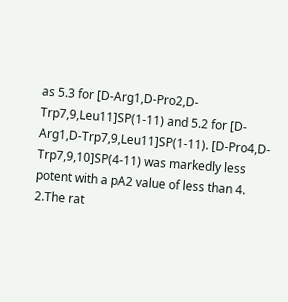as 5.3 for [D-Arg1,D-Pro2,D-Trp7,9,Leu11]SP(1-11) and 5.2 for [D-Arg1,D-Trp7,9,Leu11]SP(1-11). [D-Pro4,D-Trp7,9,10]SP(4-11) was markedly less potent with a pA2 value of less than 4.
2.The rat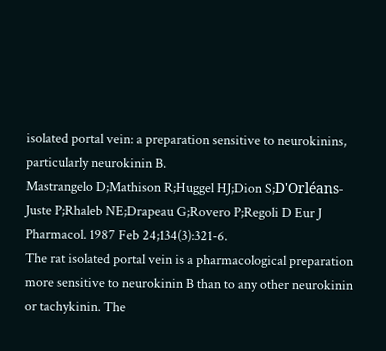isolated portal vein: a preparation sensitive to neurokinins, particularly neurokinin B.
Mastrangelo D;Mathison R;Huggel HJ;Dion S;D'Orléans-Juste P;Rhaleb NE;Drapeau G;Rovero P;Regoli D Eur J Pharmacol. 1987 Feb 24;134(3):321-6.
The rat isolated portal vein is a pharmacological preparation more sensitive to neurokinin B than to any other neurokinin or tachykinin. The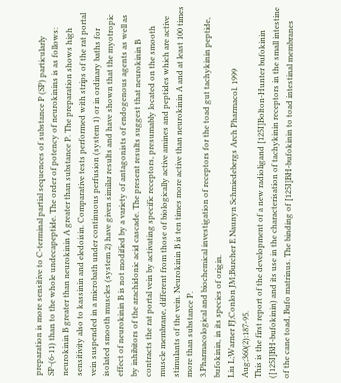preparation is more sensitive to C-terminal partial sequences of substance P (SP) particularly SP-(6-11) than to the whole undecapeptide. The order of potency of neurokinins is as follows: neurokinin B greater than neurokinin A greater than substance P. The preparation shows high sensitivity also to kassinin and eledoisin. Comparative tests performed with strips of the rat portal vein suspended in a microbath under continuous perfusion (system 1) or in ordinary baths for isolated smooth muscles (system 2) have given similar results and have shown that the myotropic effect of neurokinin B is not modified by a variety of antagonists of endogenous agents as well as by inhibitors of the arachidonic acid cascade. The present results suggest that neurokinin B contracts the rat portal vein by activating specific receptors, presumably located on the smooth muscle membrane, different from those of biologically active amines and peptides which are active stimulants of the vein. Neurokinin B is ten times more active than neurokinin A and at least 100 times more than substance P.
3.Pharmacological and biochemical investigation of receptors for the toad gut tachykinin peptide, bufokinin, in its species of origin.
Liu L;Warner FJ;Conlon JM;Burcher E Naunyn Schmiedebergs Arch Pharmacol. 1999 Aug;360(2):187-95.
This is the first report of the development of a new radioligand [125I]Bolton-Hunter bufokinin ([125I]BH-bufokinin) and its use in the characterisation of tachykinin receptors in the small intestine of the cane toad, Bufo matrinus. The binding of [125I]BH-bufokinin to toad intestinal membranes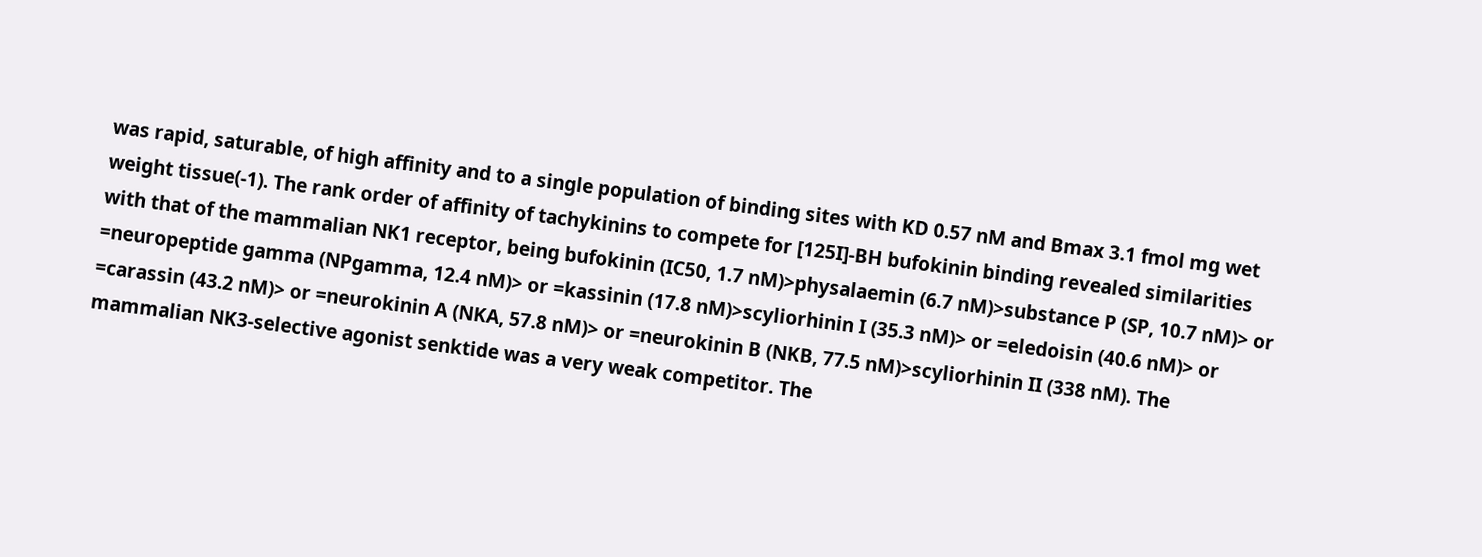was rapid, saturable, of high affinity and to a single population of binding sites with KD 0.57 nM and Bmax 3.1 fmol mg wet weight tissue(-1). The rank order of affinity of tachykinins to compete for [125I]-BH bufokinin binding revealed similarities with that of the mammalian NK1 receptor, being bufokinin (IC50, 1.7 nM)>physalaemin (6.7 nM)>substance P (SP, 10.7 nM)> or =neuropeptide gamma (NPgamma, 12.4 nM)> or =kassinin (17.8 nM)>scyliorhinin I (35.3 nM)> or =eledoisin (40.6 nM)> or =carassin (43.2 nM)> or =neurokinin A (NKA, 57.8 nM)> or =neurokinin B (NKB, 77.5 nM)>scyliorhinin II (338 nM). The mammalian NK3-selective agonist senktide was a very weak competitor. The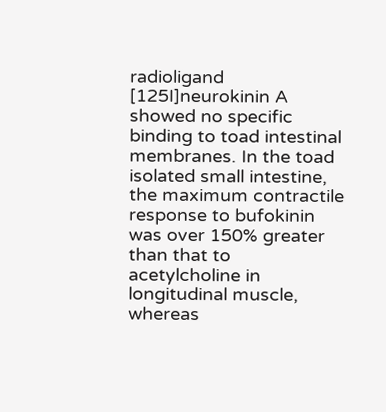radioligand [125I]neurokinin A showed no specific binding to toad intestinal membranes. In the toad isolated small intestine, the maximum contractile response to bufokinin was over 150% greater than that to acetylcholine in longitudinal muscle, whereas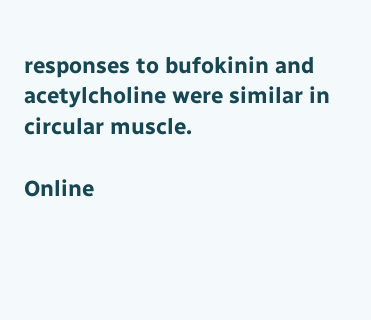responses to bufokinin and acetylcholine were similar in circular muscle.

Online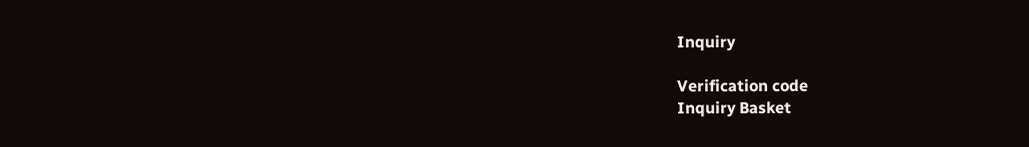Inquiry

Verification code
Inquiry Basket